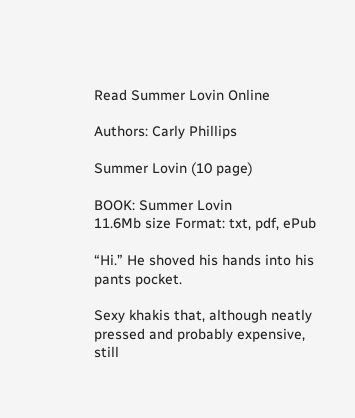Read Summer Lovin Online

Authors: Carly Phillips

Summer Lovin (10 page)

BOOK: Summer Lovin
11.6Mb size Format: txt, pdf, ePub

“Hi.” He shoved his hands into his pants pocket.

Sexy khakis that, although neatly pressed and probably expensive, still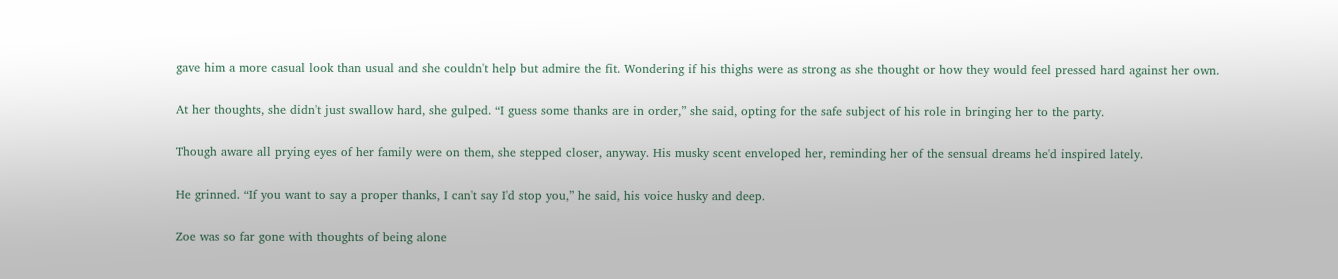gave him a more casual look than usual and she couldn't help but admire the fit. Wondering if his thighs were as strong as she thought or how they would feel pressed hard against her own.

At her thoughts, she didn't just swallow hard, she gulped. “I guess some thanks are in order,” she said, opting for the safe subject of his role in bringing her to the party.

Though aware all prying eyes of her family were on them, she stepped closer, anyway. His musky scent enveloped her, reminding her of the sensual dreams he'd inspired lately.

He grinned. “If you want to say a proper thanks, I can't say I'd stop you,” he said, his voice husky and deep.

Zoe was so far gone with thoughts of being alone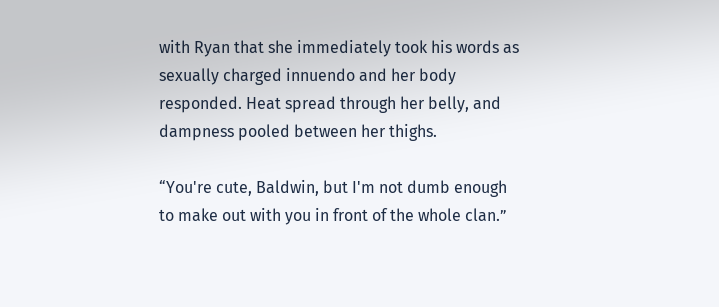with Ryan that she immediately took his words as sexually charged innuendo and her body responded. Heat spread through her belly, and dampness pooled between her thighs.

“You're cute, Baldwin, but I'm not dumb enough to make out with you in front of the whole clan.”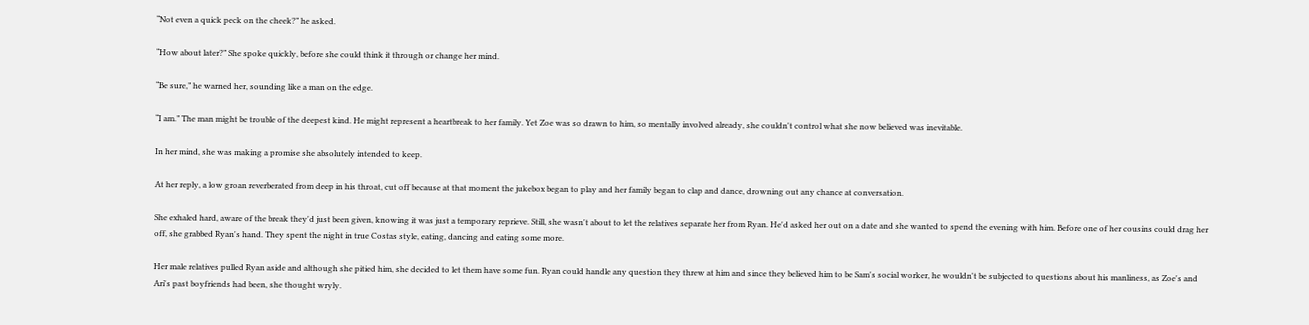“Not even a quick peck on the cheek?” he asked.

“How about later?” She spoke quickly, before she could think it through or change her mind.

“Be sure,” he warned her, sounding like a man on the edge.

“I am.” The man might be trouble of the deepest kind. He might represent a heartbreak to her family. Yet Zoe was so drawn to him, so mentally involved already, she couldn't control what she now believed was inevitable.

In her mind, she was making a promise she absolutely intended to keep.

At her reply, a low groan reverberated from deep in his throat, cut off because at that moment the jukebox began to play and her family began to clap and dance, drowning out any chance at conversation.

She exhaled hard, aware of the break they'd just been given, knowing it was just a temporary reprieve. Still, she wasn't about to let the relatives separate her from Ryan. He'd asked her out on a date and she wanted to spend the evening with him. Before one of her cousins could drag her off, she grabbed Ryan's hand. They spent the night in true Costas style, eating, dancing and eating some more.

Her male relatives pulled Ryan aside and although she pitied him, she decided to let them have some fun. Ryan could handle any question they threw at him and since they believed him to be Sam's social worker, he wouldn't be subjected to questions about his manliness, as Zoe's and Ari's past boyfriends had been, she thought wryly.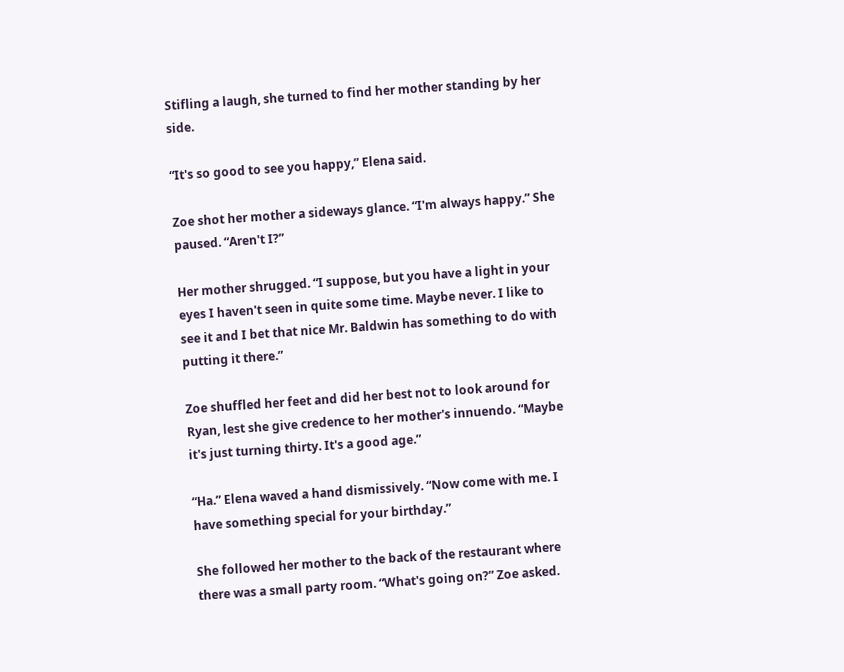Stifling a laugh, she turned to find her mother standing by her side.

“It's so good to see you happy,” Elena said.

Zoe shot her mother a sideways glance. “I'm always happy.” She paused. “Aren't I?”

Her mother shrugged. “I suppose, but you have a light in your eyes I haven't seen in quite some time. Maybe never. I like to see it and I bet that nice Mr. Baldwin has something to do with putting it there.”

Zoe shuffled her feet and did her best not to look around for Ryan, lest she give credence to her mother's innuendo. “Maybe it's just turning thirty. It's a good age.”

“Ha.” Elena waved a hand dismissively. “Now come with me. I have something special for your birthday.”

She followed her mother to the back of the restaurant where there was a small party room. “What's going on?” Zoe asked.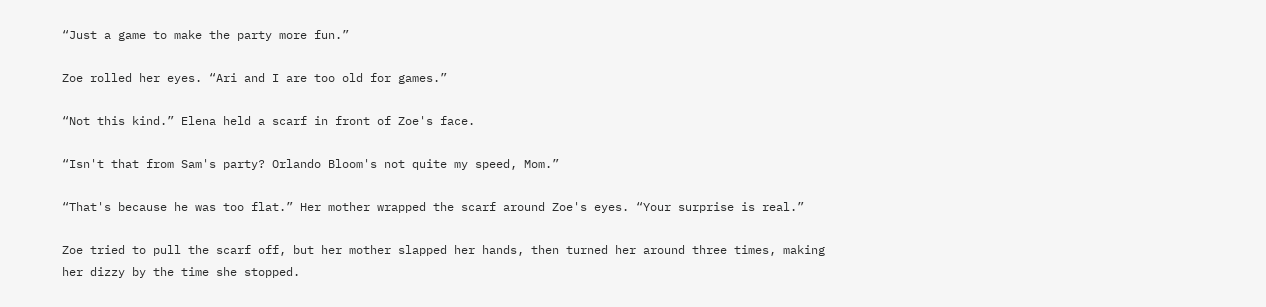“Just a game to make the party more fun.”

Zoe rolled her eyes. “Ari and I are too old for games.”

“Not this kind.” Elena held a scarf in front of Zoe's face.

“Isn't that from Sam's party? Orlando Bloom's not quite my speed, Mom.”

“That's because he was too flat.” Her mother wrapped the scarf around Zoe's eyes. “Your surprise is real.”

Zoe tried to pull the scarf off, but her mother slapped her hands, then turned her around three times, making her dizzy by the time she stopped.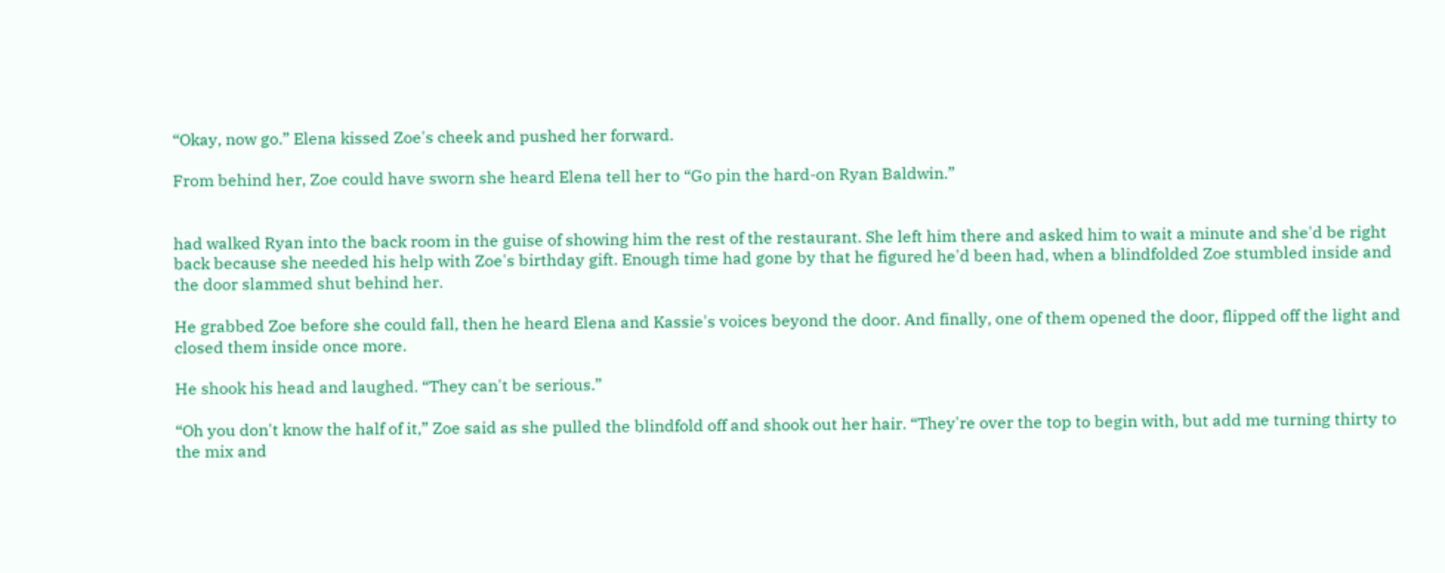“Okay, now go.” Elena kissed Zoe's cheek and pushed her forward.

From behind her, Zoe could have sworn she heard Elena tell her to “Go pin the hard-on Ryan Baldwin.”


had walked Ryan into the back room in the guise of showing him the rest of the restaurant. She left him there and asked him to wait a minute and she'd be right back because she needed his help with Zoe's birthday gift. Enough time had gone by that he figured he'd been had, when a blindfolded Zoe stumbled inside and the door slammed shut behind her.

He grabbed Zoe before she could fall, then he heard Elena and Kassie's voices beyond the door. And finally, one of them opened the door, flipped off the light and closed them inside once more.

He shook his head and laughed. “They can't be serious.”

“Oh you don't know the half of it,” Zoe said as she pulled the blindfold off and shook out her hair. “They're over the top to begin with, but add me turning thirty to the mix and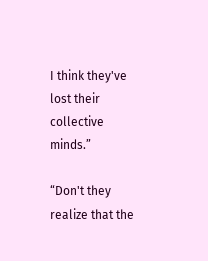I think they've lost their collective minds.”

“Don't they realize that the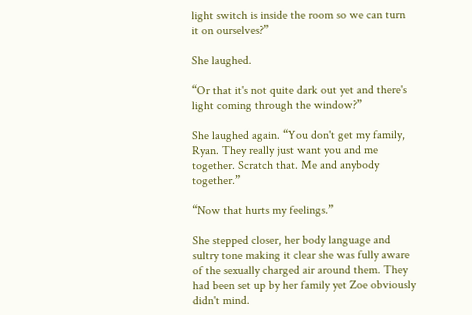light switch is inside the room so we can turn it on ourselves?”

She laughed.

“Or that it's not quite dark out yet and there's light coming through the window?”

She laughed again. “You don't get my family, Ryan. They really just want you and me together. Scratch that. Me and anybody together.”

“Now that hurts my feelings.”

She stepped closer, her body language and sultry tone making it clear she was fully aware of the sexually charged air around them. They had been set up by her family yet Zoe obviously didn't mind.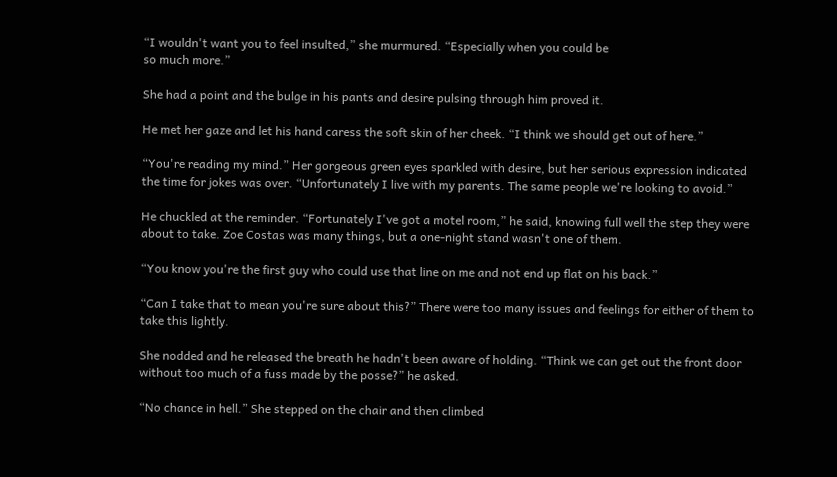“I wouldn't want you to feel insulted,” she murmured. “Especially when you could be
so much more.”

She had a point and the bulge in his pants and desire pulsing through him proved it.

He met her gaze and let his hand caress the soft skin of her cheek. “I think we should get out of here.”

“You're reading my mind.” Her gorgeous green eyes sparkled with desire, but her serious expression indicated the time for jokes was over. “Unfortunately I live with my parents. The same people we're looking to avoid.”

He chuckled at the reminder. “Fortunately I've got a motel room,” he said, knowing full well the step they were about to take. Zoe Costas was many things, but a one-night stand wasn't one of them.

“You know you're the first guy who could use that line on me and not end up flat on his back.”

“Can I take that to mean you're sure about this?” There were too many issues and feelings for either of them to take this lightly.

She nodded and he released the breath he hadn't been aware of holding. “Think we can get out the front door without too much of a fuss made by the posse?” he asked.

“No chance in hell.” She stepped on the chair and then climbed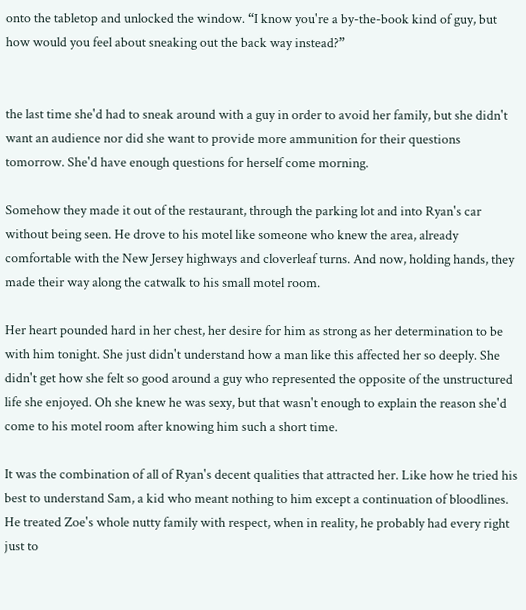onto the tabletop and unlocked the window. “I know you're a by-the-book kind of guy, but how would you feel about sneaking out the back way instead?”


the last time she'd had to sneak around with a guy in order to avoid her family, but she didn't want an audience nor did she want to provide more ammunition for their questions tomorrow. She'd have enough questions for herself come morning.

Somehow they made it out of the restaurant, through the parking lot and into Ryan's car without being seen. He drove to his motel like someone who knew the area, already comfortable with the New Jersey highways and cloverleaf turns. And now, holding hands, they made their way along the catwalk to his small motel room.

Her heart pounded hard in her chest, her desire for him as strong as her determination to be with him tonight. She just didn't understand how a man like this affected her so deeply. She didn't get how she felt so good around a guy who represented the opposite of the unstructured life she enjoyed. Oh she knew he was sexy, but that wasn't enough to explain the reason she'd come to his motel room after knowing him such a short time.

It was the combination of all of Ryan's decent qualities that attracted her. Like how he tried his best to understand Sam, a kid who meant nothing to him except a continuation of bloodlines. He treated Zoe's whole nutty family with respect, when in reality, he probably had every right just to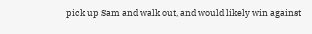pick up Sam and walk out, and would likely win against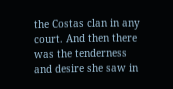the Costas clan in any court. And then there was the tenderness and desire she saw in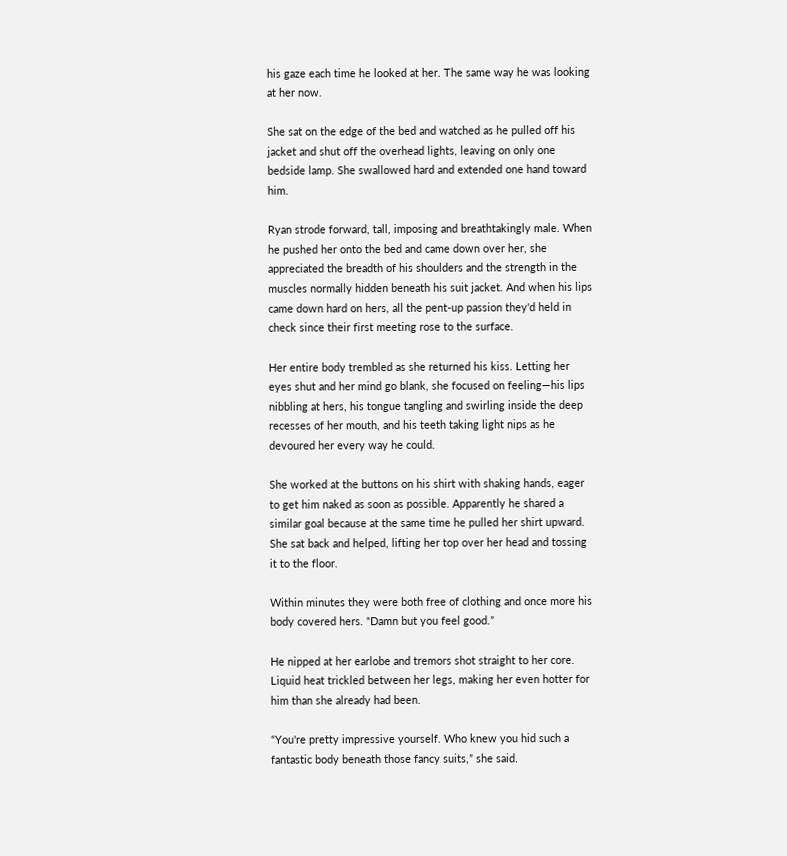his gaze each time he looked at her. The same way he was looking at her now.

She sat on the edge of the bed and watched as he pulled off his jacket and shut off the overhead lights, leaving on only one bedside lamp. She swallowed hard and extended one hand toward him.

Ryan strode forward, tall, imposing and breathtakingly male. When he pushed her onto the bed and came down over her, she appreciated the breadth of his shoulders and the strength in the muscles normally hidden beneath his suit jacket. And when his lips came down hard on hers, all the pent-up passion they'd held in check since their first meeting rose to the surface.

Her entire body trembled as she returned his kiss. Letting her eyes shut and her mind go blank, she focused on feeling—his lips nibbling at hers, his tongue tangling and swirling inside the deep recesses of her mouth, and his teeth taking light nips as he devoured her every way he could.

She worked at the buttons on his shirt with shaking hands, eager to get him naked as soon as possible. Apparently he shared a similar goal because at the same time he pulled her shirt upward. She sat back and helped, lifting her top over her head and tossing it to the floor.

Within minutes they were both free of clothing and once more his body covered hers. “Damn but you feel good.”

He nipped at her earlobe and tremors shot straight to her core. Liquid heat trickled between her legs, making her even hotter for him than she already had been.

“You're pretty impressive yourself. Who knew you hid such a fantastic body beneath those fancy suits,” she said.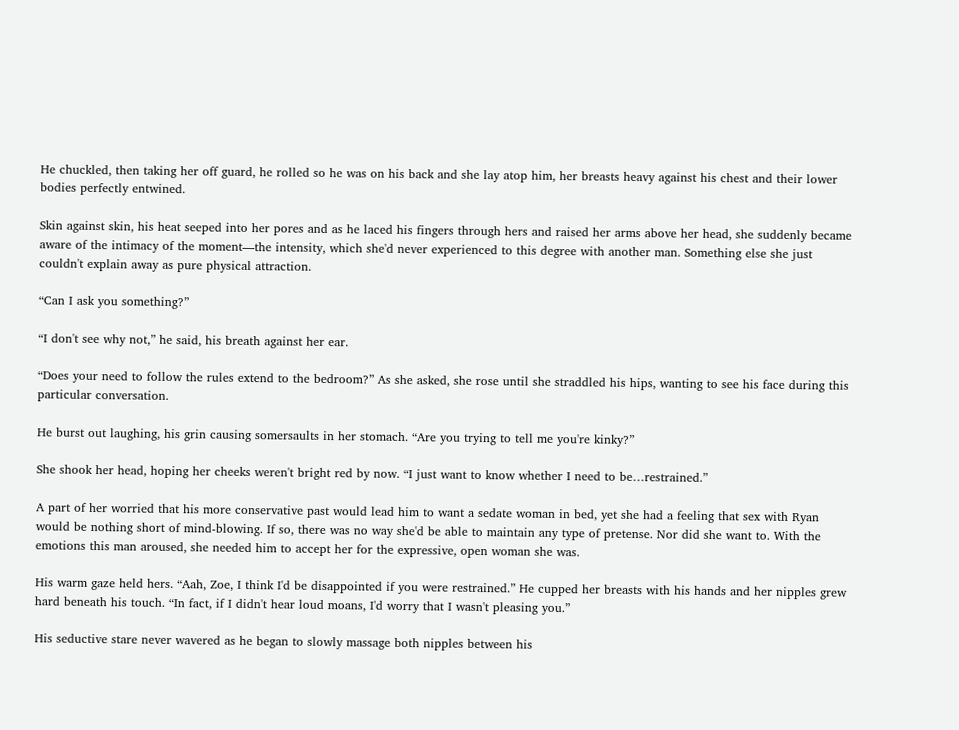He chuckled, then taking her off guard, he rolled so he was on his back and she lay atop him, her breasts heavy against his chest and their lower bodies perfectly entwined.

Skin against skin, his heat seeped into her pores and as he laced his fingers through hers and raised her arms above her head, she suddenly became aware of the intimacy of the moment—the intensity, which she'd never experienced to this degree with another man. Something else she just couldn't explain away as pure physical attraction.

“Can I ask you something?”

“I don't see why not,” he said, his breath against her ear.

“Does your need to follow the rules extend to the bedroom?” As she asked, she rose until she straddled his hips, wanting to see his face during this particular conversation.

He burst out laughing, his grin causing somersaults in her stomach. “Are you trying to tell me you're kinky?”

She shook her head, hoping her cheeks weren't bright red by now. “I just want to know whether I need to be…restrained.”

A part of her worried that his more conservative past would lead him to want a sedate woman in bed, yet she had a feeling that sex with Ryan would be nothing short of mind-blowing. If so, there was no way she'd be able to maintain any type of pretense. Nor did she want to. With the emotions this man aroused, she needed him to accept her for the expressive, open woman she was.

His warm gaze held hers. “Aah, Zoe, I think I'd be disappointed if you were restrained.” He cupped her breasts with his hands and her nipples grew hard beneath his touch. “In fact, if I didn't hear loud moans, I'd worry that I wasn't pleasing you.”

His seductive stare never wavered as he began to slowly massage both nipples between his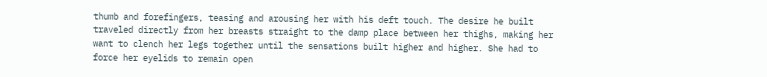thumb and forefingers, teasing and arousing her with his deft touch. The desire he built traveled directly from her breasts straight to the damp place between her thighs, making her want to clench her legs together until the sensations built higher and higher. She had to force her eyelids to remain open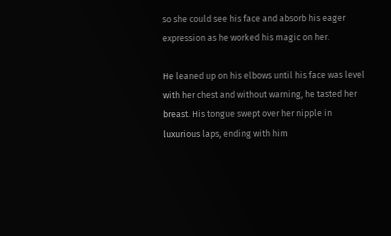so she could see his face and absorb his eager expression as he worked his magic on her.

He leaned up on his elbows until his face was level with her chest and without warning, he tasted her breast. His tongue swept over her nipple in luxurious laps, ending with him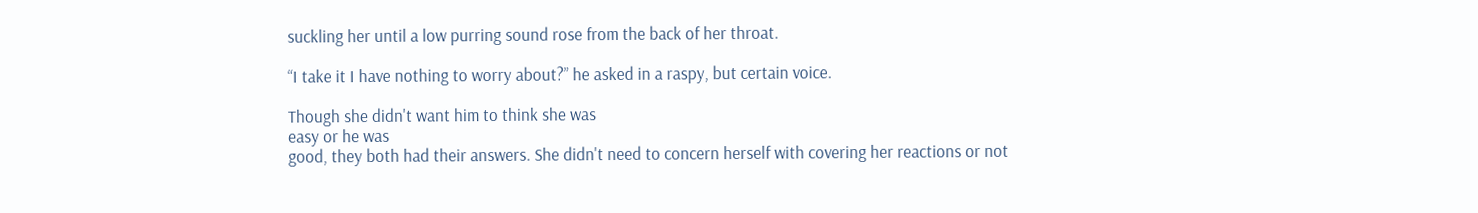suckling her until a low purring sound rose from the back of her throat.

“I take it I have nothing to worry about?” he asked in a raspy, but certain voice.

Though she didn't want him to think she was
easy or he was
good, they both had their answers. She didn't need to concern herself with covering her reactions or not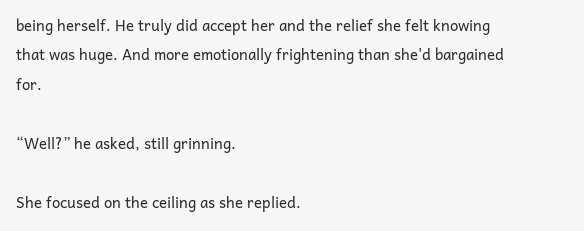being herself. He truly did accept her and the relief she felt knowing that was huge. And more emotionally frightening than she'd bargained for.

“Well?” he asked, still grinning.

She focused on the ceiling as she replied.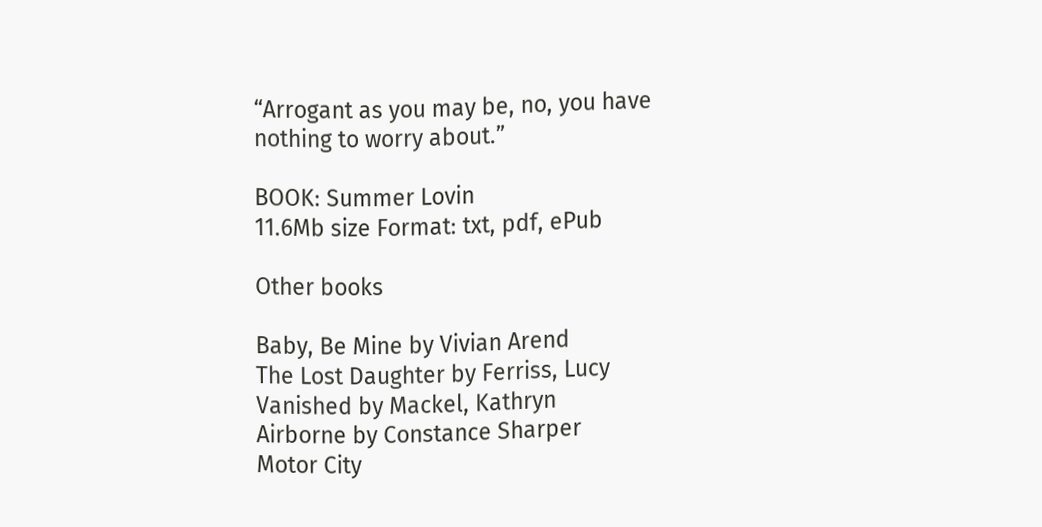“Arrogant as you may be, no, you have nothing to worry about.”

BOOK: Summer Lovin
11.6Mb size Format: txt, pdf, ePub

Other books

Baby, Be Mine by Vivian Arend
The Lost Daughter by Ferriss, Lucy
Vanished by Mackel, Kathryn
Airborne by Constance Sharper
Motor City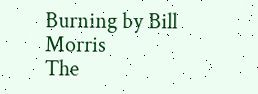Burning by Bill Morris
The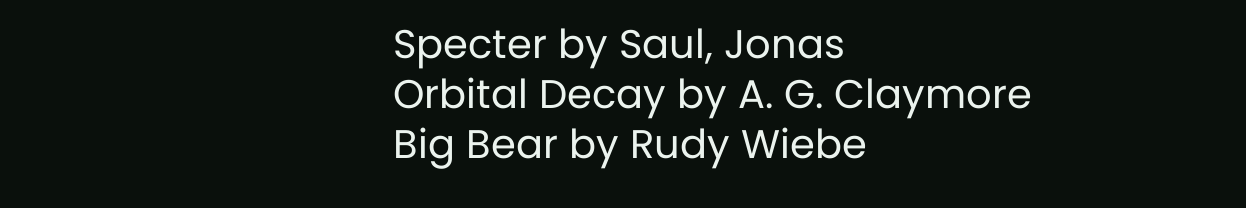Specter by Saul, Jonas
Orbital Decay by A. G. Claymore
Big Bear by Rudy Wiebe